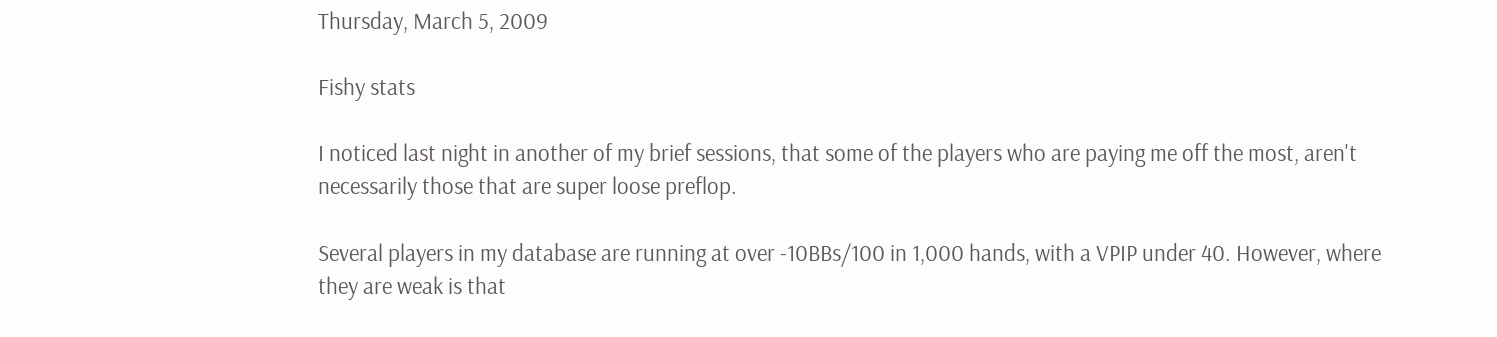Thursday, March 5, 2009

Fishy stats

I noticed last night in another of my brief sessions, that some of the players who are paying me off the most, aren't necessarily those that are super loose preflop.

Several players in my database are running at over -10BBs/100 in 1,000 hands, with a VPIP under 40. However, where they are weak is that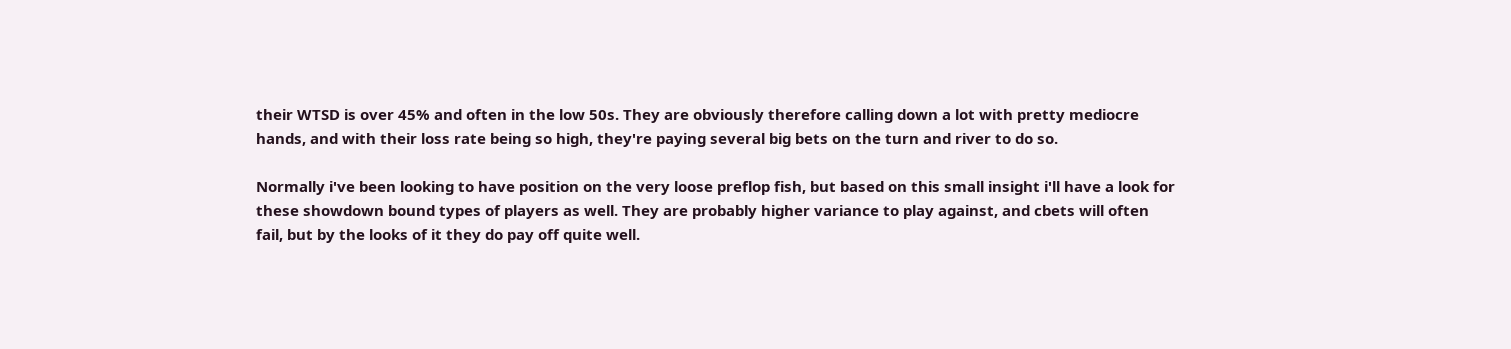their WTSD is over 45% and often in the low 50s. They are obviously therefore calling down a lot with pretty mediocre hands, and with their loss rate being so high, they're paying several big bets on the turn and river to do so.

Normally i've been looking to have position on the very loose preflop fish, but based on this small insight i'll have a look for these showdown bound types of players as well. They are probably higher variance to play against, and cbets will often fail, but by the looks of it they do pay off quite well.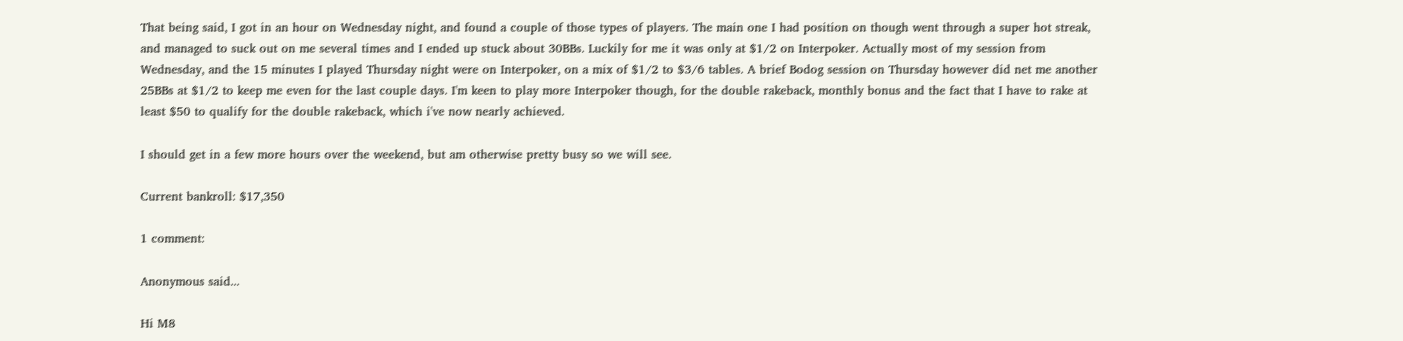That being said, I got in an hour on Wednesday night, and found a couple of those types of players. The main one I had position on though went through a super hot streak, and managed to suck out on me several times and I ended up stuck about 30BBs. Luckily for me it was only at $1/2 on Interpoker. Actually most of my session from Wednesday, and the 15 minutes I played Thursday night were on Interpoker, on a mix of $1/2 to $3/6 tables. A brief Bodog session on Thursday however did net me another 25BBs at $1/2 to keep me even for the last couple days. I'm keen to play more Interpoker though, for the double rakeback, monthly bonus and the fact that I have to rake at least $50 to qualify for the double rakeback, which i've now nearly achieved.

I should get in a few more hours over the weekend, but am otherwise pretty busy so we will see.

Current bankroll: $17,350

1 comment:

Anonymous said...

Hi M8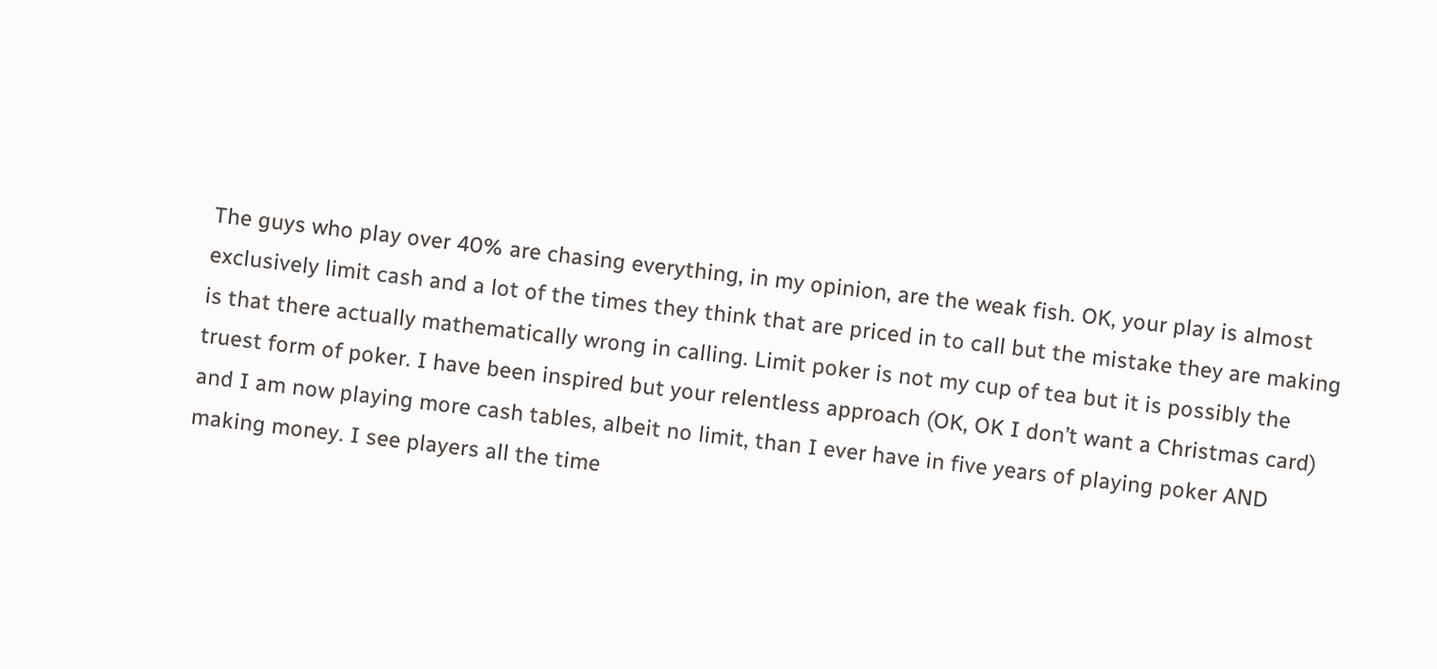The guys who play over 40% are chasing everything, in my opinion, are the weak fish. OK, your play is almost exclusively limit cash and a lot of the times they think that are priced in to call but the mistake they are making is that there actually mathematically wrong in calling. Limit poker is not my cup of tea but it is possibly the truest form of poker. I have been inspired but your relentless approach (OK, OK I don’t want a Christmas card) and I am now playing more cash tables, albeit no limit, than I ever have in five years of playing poker AND making money. I see players all the time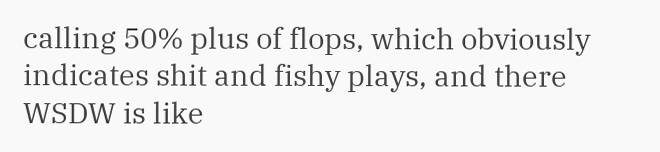calling 50% plus of flops, which obviously indicates shit and fishy plays, and there WSDW is like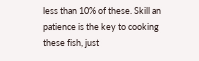less than 10% of these. Skill an patience is the key to cooking these fish, just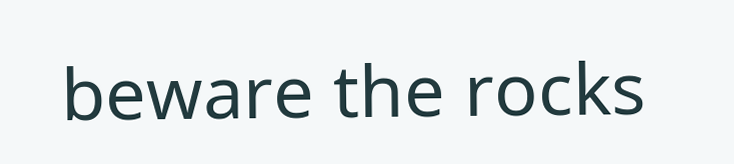beware the rocks